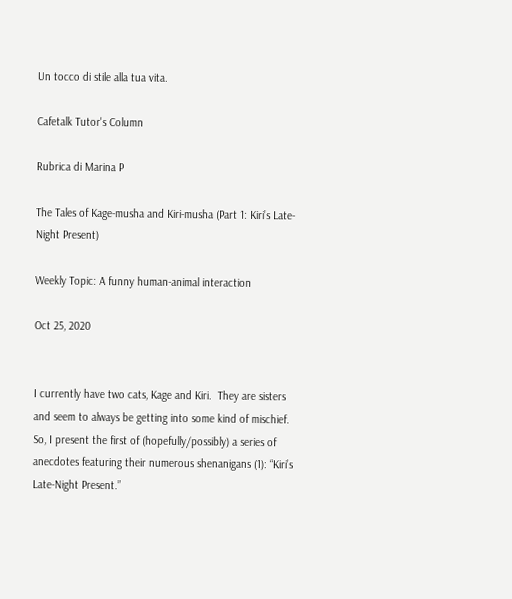Un tocco di stile alla tua vita.

Cafetalk Tutor's Column

Rubrica di Marina P

The Tales of Kage-musha and Kiri-musha (Part 1: Kiri’s Late-Night Present)

Weekly Topic: A funny human-animal interaction

Oct 25, 2020


I currently have two cats, Kage and Kiri.  They are sisters and seem to always be getting into some kind of mischief.  So, I present the first of (hopefully/possibly) a series of anecdotes featuring their numerous shenanigans (1): “Kiri’s Late-Night Present.”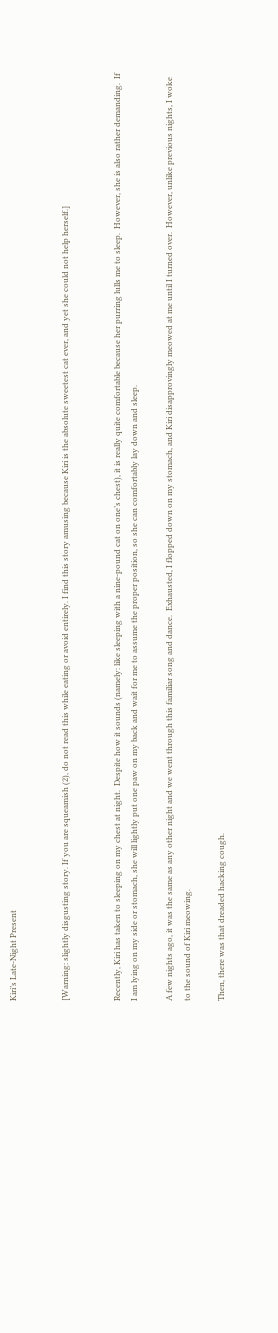Kiri’s Late-Night Present


[Warning: slightly disgusting story. If you are squeamish (2), do not read this while eating or avoid entirely. I find this story amusing because Kiri is the absolute sweetest cat ever, and yet she could not help herself.]


Recently, Kiri has taken to sleeping on my chest at night.  Despite how it sounds (namely: like sleeping with a nine-pound cat on one’s chest), it is really quite comfortable because her purring lulls me to sleep.  However, she is also rather demanding.  If I am lying on my side or stomach, she will lightly put one paw on my back and wait for me to assume the proper position, so she can comfortably lay down and sleep.

A few nights ago, it was the same as any other night and we went through this familiar song and dance.  Exhausted, I flopped down on my stomach, and Kiri disapprovingly meowed at me until I turned over.  However, unlike previous nights, I woke to the sound of Kiri meowing.

Then, there was that dreaded hacking cough.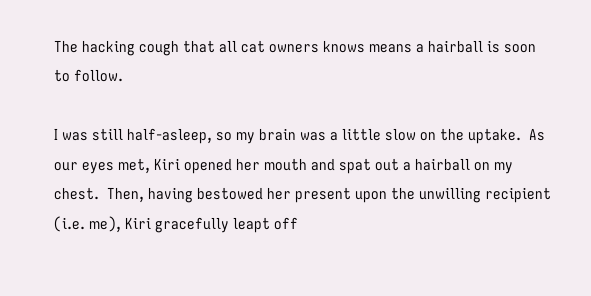The hacking cough that all cat owners knows means a hairball is soon to follow.

I was still half-asleep, so my brain was a little slow on the uptake.  As our eyes met, Kiri opened her mouth and spat out a hairball on my chest.  Then, having bestowed her present upon the unwilling recipient (i.e. me), Kiri gracefully leapt off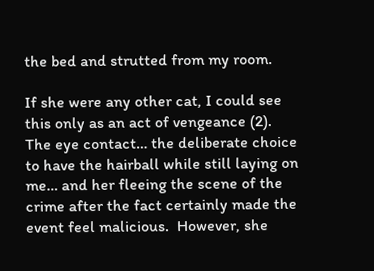the bed and strutted from my room.

If she were any other cat, I could see this only as an act of vengeance (2).  The eye contact… the deliberate choice to have the hairball while still laying on me… and her fleeing the scene of the crime after the fact certainly made the event feel malicious.  However, she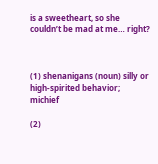is a sweetheart, so she couldn’t be mad at me… right?



(1) shenanigans (noun) silly or high-spirited behavior; michief

(2)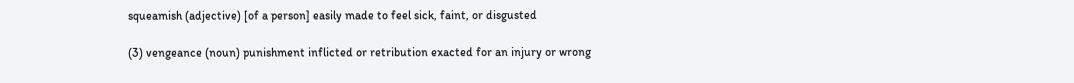squeamish (adjective) [of a person] easily made to feel sick, faint, or disgusted

(3) vengeance (noun) punishment inflicted or retribution exacted for an injury or wrong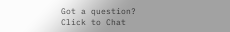Got a question? Click to Chat